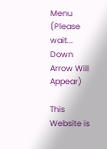Menu (Please wait... Down Arrow Will Appear)

This Website is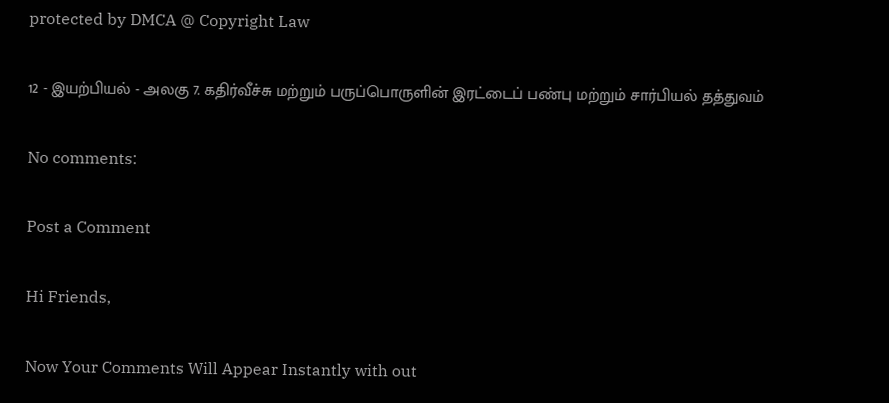protected by DMCA @ Copyright Law

12 - இயற்பியல் - அலகு 7. கதிர்வீச்சு மற்றும் பருப்பொருளின் இரட்டைப் பண்பு மற்றும் சார்பியல் தத்துவம்

No comments:

Post a Comment

Hi Friends,

Now Your Comments Will Appear Instantly with out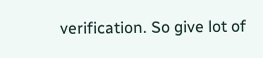verification. So give lot of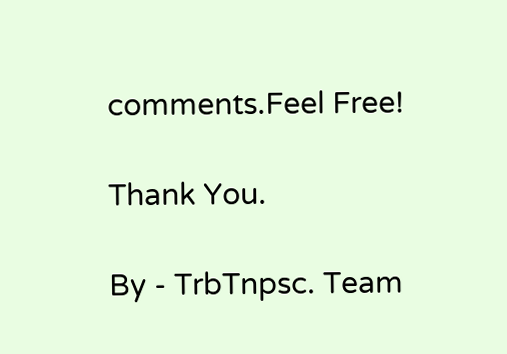comments.Feel Free!

Thank You.

By - TrbTnpsc. Team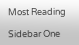Most Reading

Sidebar One